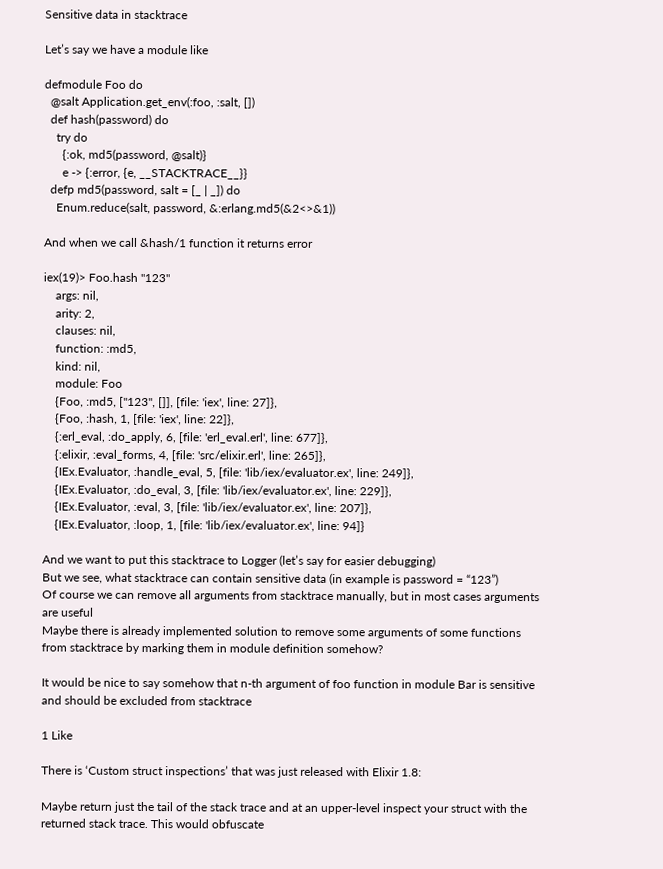Sensitive data in stacktrace

Let’s say we have a module like

defmodule Foo do
  @salt Application.get_env(:foo, :salt, [])
  def hash(password) do
    try do
      {:ok, md5(password, @salt)}
      e -> {:error, {e, __STACKTRACE__}}
  defp md5(password, salt = [_ | _]) do
    Enum.reduce(salt, password, &:erlang.md5(&2<>&1))

And when we call &hash/1 function it returns error

iex(19)> Foo.hash "123"
    args: nil,
    arity: 2,
    clauses: nil,
    function: :md5,
    kind: nil,
    module: Foo
    {Foo, :md5, ["123", []], [file: 'iex', line: 27]},
    {Foo, :hash, 1, [file: 'iex', line: 22]},
    {:erl_eval, :do_apply, 6, [file: 'erl_eval.erl', line: 677]},
    {:elixir, :eval_forms, 4, [file: 'src/elixir.erl', line: 265]},
    {IEx.Evaluator, :handle_eval, 5, [file: 'lib/iex/evaluator.ex', line: 249]},
    {IEx.Evaluator, :do_eval, 3, [file: 'lib/iex/evaluator.ex', line: 229]},
    {IEx.Evaluator, :eval, 3, [file: 'lib/iex/evaluator.ex', line: 207]},
    {IEx.Evaluator, :loop, 1, [file: 'lib/iex/evaluator.ex', line: 94]}

And we want to put this stacktrace to Logger (let’s say for easier debugging)
But we see, what stacktrace can contain sensitive data (in example is password = “123”)
Of course we can remove all arguments from stacktrace manually, but in most cases arguments are useful
Maybe there is already implemented solution to remove some arguments of some functions from stacktrace by marking them in module definition somehow?

It would be nice to say somehow that n-th argument of foo function in module Bar is sensitive and should be excluded from stacktrace

1 Like

There is ‘Custom struct inspections’ that was just released with Elixir 1.8:

Maybe return just the tail of the stack trace and at an upper-level inspect your struct with the returned stack trace. This would obfuscate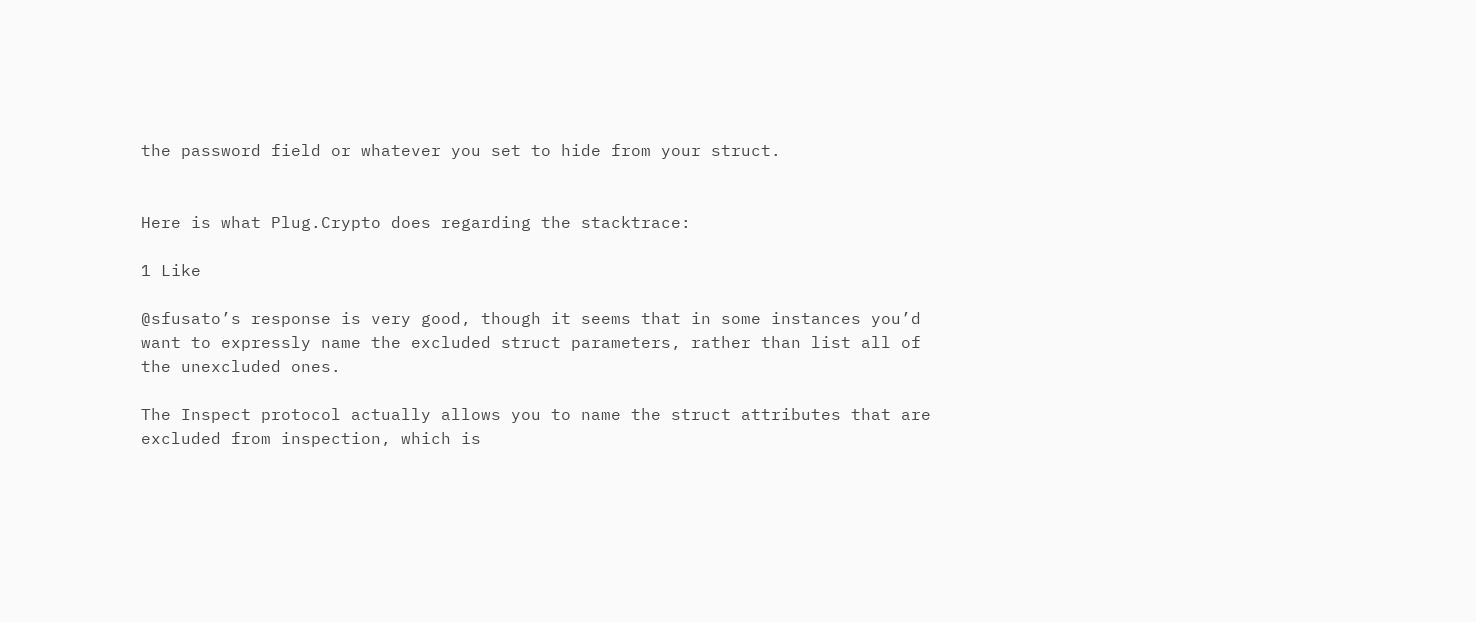the password field or whatever you set to hide from your struct.


Here is what Plug.Crypto does regarding the stacktrace:

1 Like

@sfusato’s response is very good, though it seems that in some instances you’d want to expressly name the excluded struct parameters, rather than list all of the unexcluded ones.

The Inspect protocol actually allows you to name the struct attributes that are excluded from inspection, which is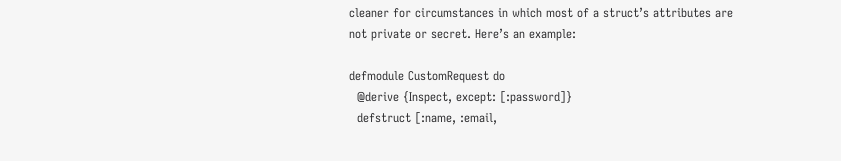cleaner for circumstances in which most of a struct’s attributes are not private or secret. Here’s an example:

defmodule CustomRequest do
  @derive {Inspect, except: [:password]}
  defstruct [:name, :email,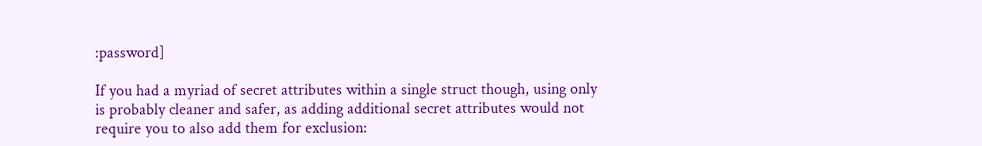:password]

If you had a myriad of secret attributes within a single struct though, using only is probably cleaner and safer, as adding additional secret attributes would not require you to also add them for exclusion: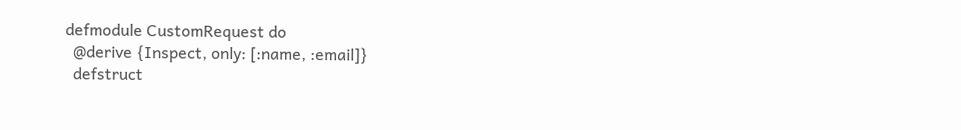defmodule CustomRequest do
  @derive {Inspect, only: [:name, :email]}
  defstruct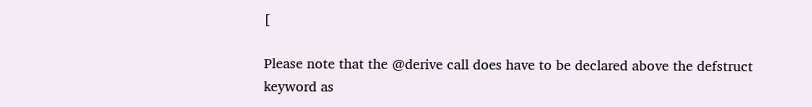[

Please note that the @derive call does have to be declared above the defstruct keyword as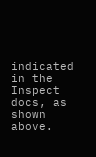indicated in the Inspect docs, as shown above.